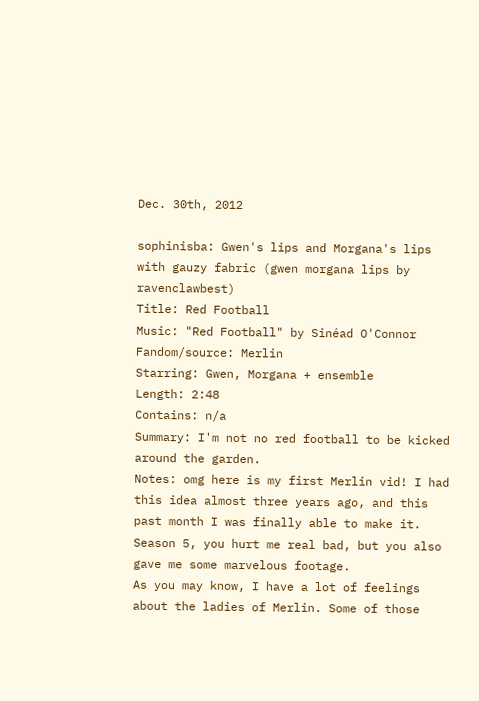Dec. 30th, 2012

sophinisba: Gwen's lips and Morgana's lips with gauzy fabric (gwen morgana lips by ravenclawbest)
Title: Red Football
Music: "Red Football" by Sinéad O'Connor
Fandom/source: Merlin
Starring: Gwen, Morgana + ensemble
Length: 2:48
Contains: n/a
Summary: I'm not no red football to be kicked around the garden.
Notes: omg here is my first Merlin vid! I had this idea almost three years ago, and this past month I was finally able to make it. Season 5, you hurt me real bad, but you also gave me some marvelous footage.
As you may know, I have a lot of feelings about the ladies of Merlin. Some of those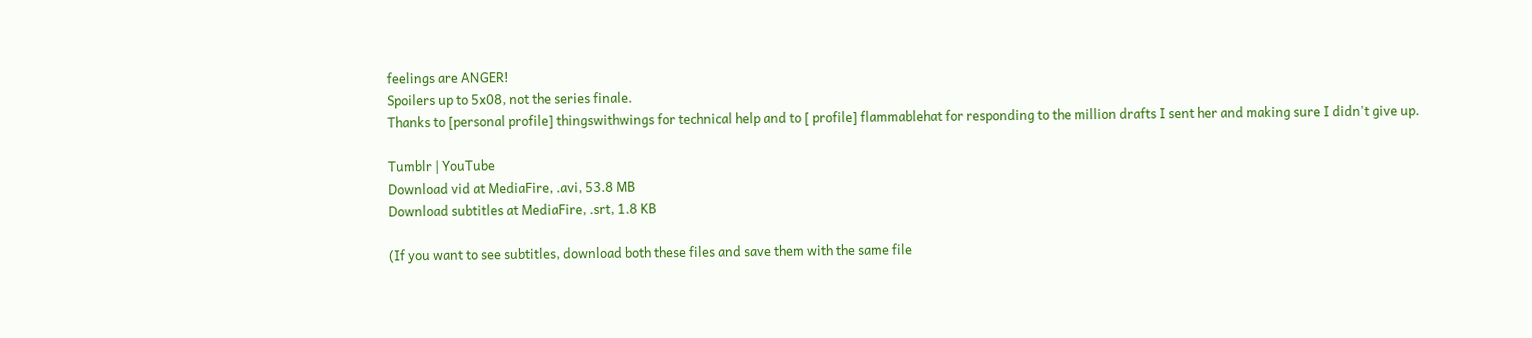feelings are ANGER!
Spoilers up to 5x08, not the series finale.
Thanks to [personal profile] thingswithwings for technical help and to [ profile] flammablehat for responding to the million drafts I sent her and making sure I didn't give up.

Tumblr | YouTube
Download vid at MediaFire, .avi, 53.8 MB
Download subtitles at MediaFire, .srt, 1.8 KB

(If you want to see subtitles, download both these files and save them with the same file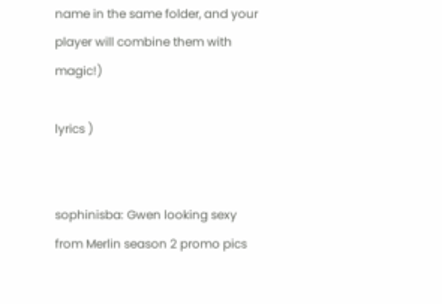name in the same folder, and your player will combine them with magic!)

lyrics )


sophinisba: Gwen looking sexy from Merlin season 2 promo pics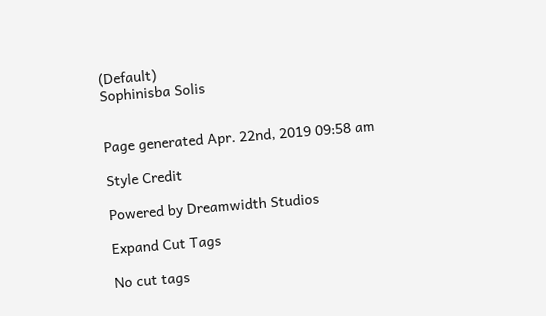(Default)
Sophinisba Solis


Page generated Apr. 22nd, 2019 09:58 am

Style Credit

Powered by Dreamwidth Studios

Expand Cut Tags

No cut tags